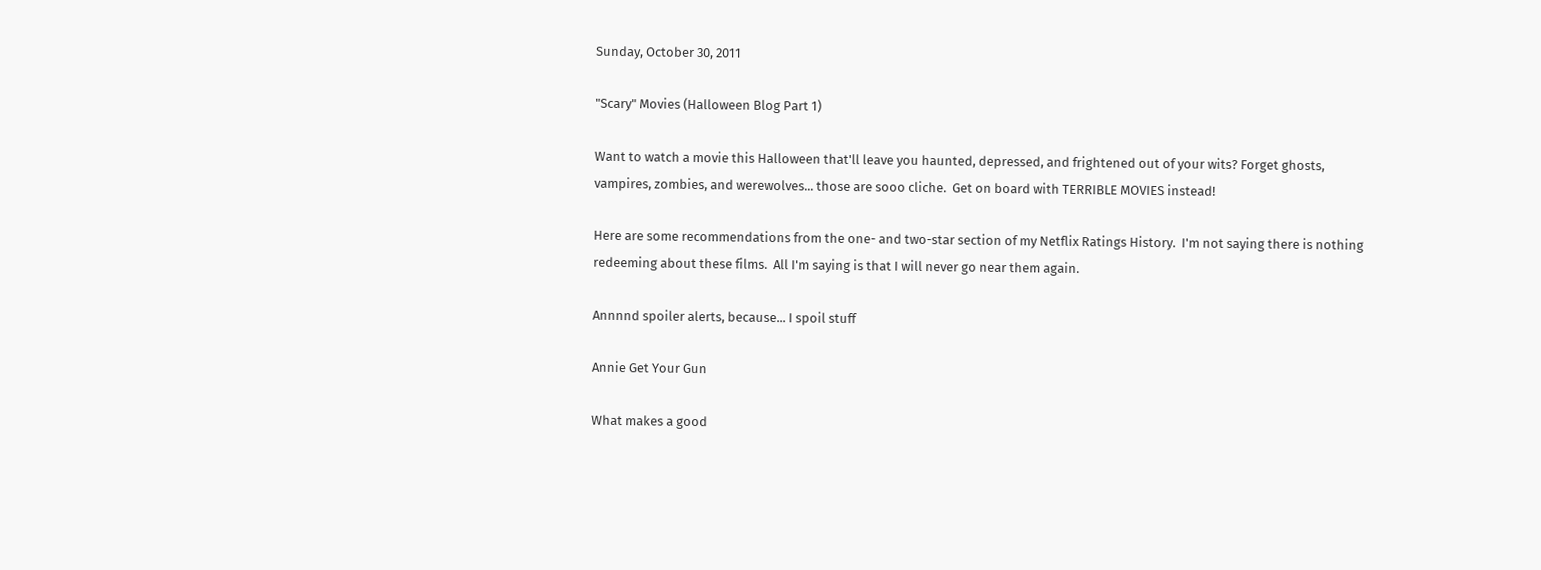Sunday, October 30, 2011

"Scary" Movies (Halloween Blog Part 1)

Want to watch a movie this Halloween that'll leave you haunted, depressed, and frightened out of your wits? Forget ghosts, vampires, zombies, and werewolves... those are sooo cliche.  Get on board with TERRIBLE MOVIES instead!

Here are some recommendations from the one- and two-star section of my Netflix Ratings History.  I'm not saying there is nothing redeeming about these films.  All I'm saying is that I will never go near them again.

Annnnd spoiler alerts, because... I spoil stuff

Annie Get Your Gun

What makes a good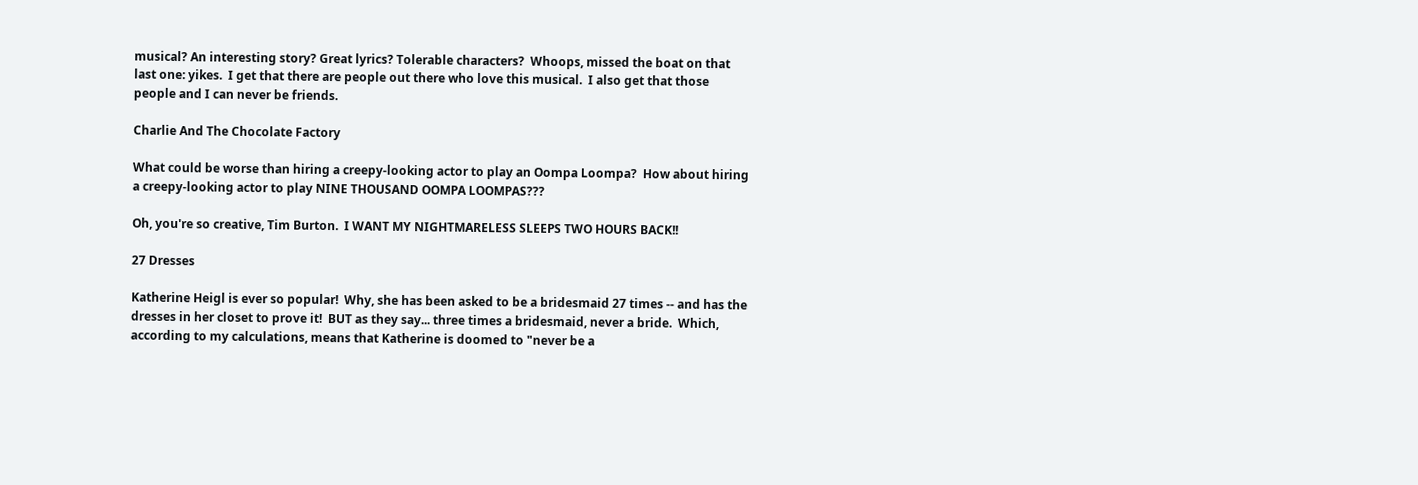musical? An interesting story? Great lyrics? Tolerable characters?  Whoops, missed the boat on that last one: yikes.  I get that there are people out there who love this musical.  I also get that those people and I can never be friends.

Charlie And The Chocolate Factory

What could be worse than hiring a creepy-looking actor to play an Oompa Loompa?  How about hiring a creepy-looking actor to play NINE THOUSAND OOMPA LOOMPAS???

Oh, you're so creative, Tim Burton.  I WANT MY NIGHTMARELESS SLEEPS TWO HOURS BACK!!

27 Dresses

Katherine Heigl is ever so popular!  Why, she has been asked to be a bridesmaid 27 times -- and has the dresses in her closet to prove it!  BUT as they say... three times a bridesmaid, never a bride.  Which, according to my calculations, means that Katherine is doomed to "never be a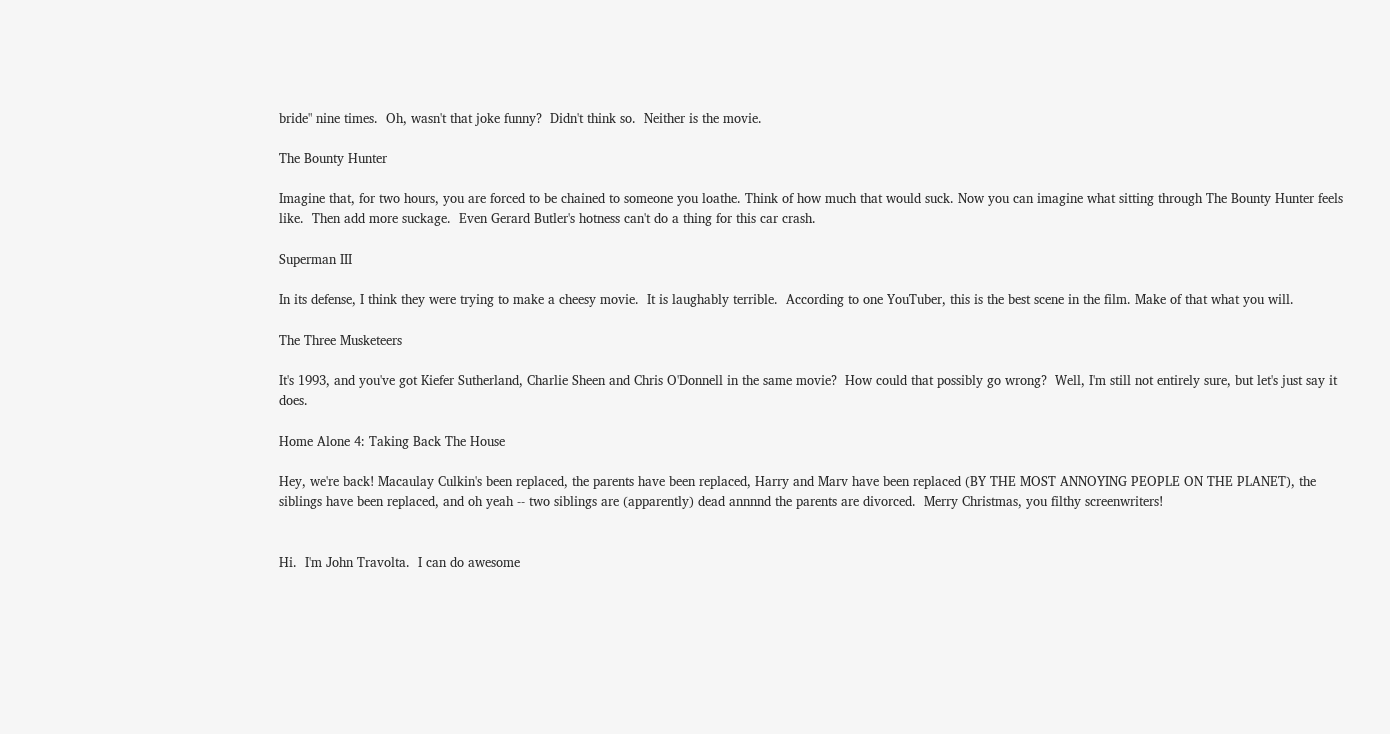bride" nine times.  Oh, wasn't that joke funny?  Didn't think so.  Neither is the movie.

The Bounty Hunter

Imagine that, for two hours, you are forced to be chained to someone you loathe. Think of how much that would suck. Now you can imagine what sitting through The Bounty Hunter feels like.  Then add more suckage.  Even Gerard Butler's hotness can't do a thing for this car crash.

Superman III

In its defense, I think they were trying to make a cheesy movie.  It is laughably terrible.  According to one YouTuber, this is the best scene in the film. Make of that what you will.

The Three Musketeers

It's 1993, and you've got Kiefer Sutherland, Charlie Sheen and Chris O'Donnell in the same movie?  How could that possibly go wrong?  Well, I'm still not entirely sure, but let's just say it does.

Home Alone 4: Taking Back The House

Hey, we're back! Macaulay Culkin's been replaced, the parents have been replaced, Harry and Marv have been replaced (BY THE MOST ANNOYING PEOPLE ON THE PLANET), the siblings have been replaced, and oh yeah -- two siblings are (apparently) dead annnnd the parents are divorced.  Merry Christmas, you filthy screenwriters!


Hi.  I'm John Travolta.  I can do awesome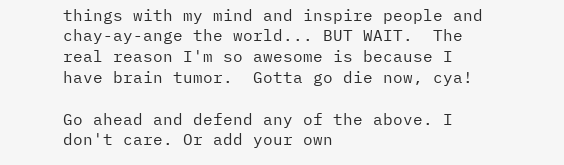things with my mind and inspire people and chay-ay-ange the world... BUT WAIT.  The real reason I'm so awesome is because I have brain tumor.  Gotta go die now, cya!

Go ahead and defend any of the above. I don't care. Or add your own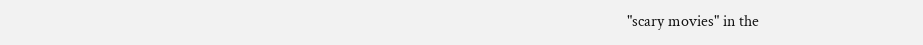"scary movies" in the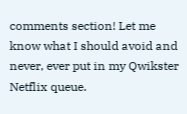comments section! Let me know what I should avoid and never, ever put in my Qwikster Netflix queue.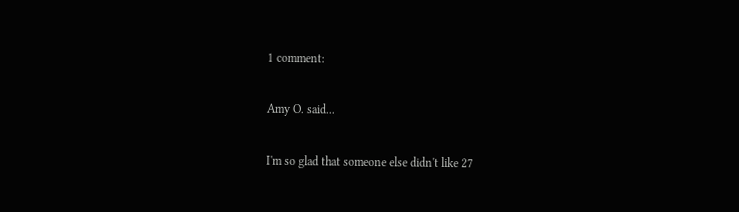1 comment:

Amy O. said...

I'm so glad that someone else didn't like 27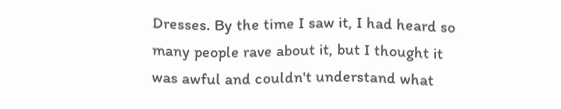Dresses. By the time I saw it, I had heard so many people rave about it, but I thought it was awful and couldn't understand what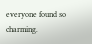everyone found so charming.